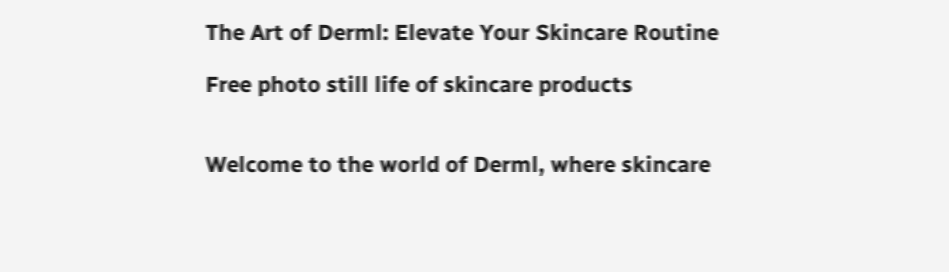The Art of Derml: Elevate Your Skincare Routine

Free photo still life of skincare products


Welcome to the world of Derml, where skincare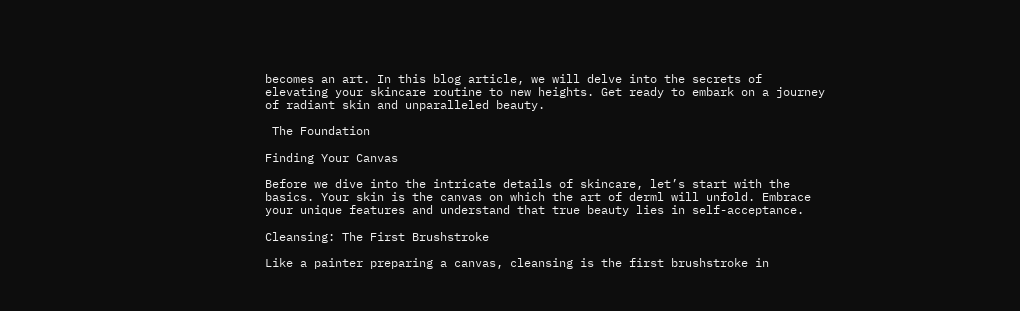becomes an art. In this blog article, we will delve into the secrets of elevating your skincare routine to new heights. Get ready to embark on a journey of radiant skin and unparalleled beauty.

 The Foundation

Finding Your Canvas

Before we dive into the intricate details of skincare, let’s start with the basics. Your skin is the canvas on which the art of derml will unfold. Embrace your unique features and understand that true beauty lies in self-acceptance.

Cleansing: The First Brushstroke

Like a painter preparing a canvas, cleansing is the first brushstroke in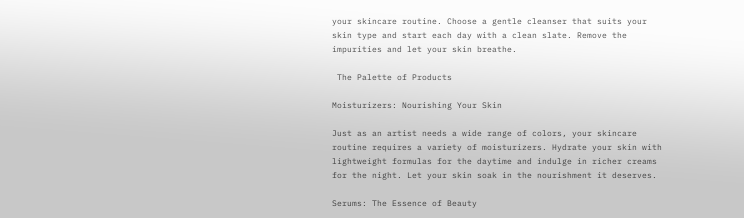your skincare routine. Choose a gentle cleanser that suits your skin type and start each day with a clean slate. Remove the impurities and let your skin breathe.

 The Palette of Products

Moisturizers: Nourishing Your Skin

Just as an artist needs a wide range of colors, your skincare routine requires a variety of moisturizers. Hydrate your skin with lightweight formulas for the daytime and indulge in richer creams for the night. Let your skin soak in the nourishment it deserves.

Serums: The Essence of Beauty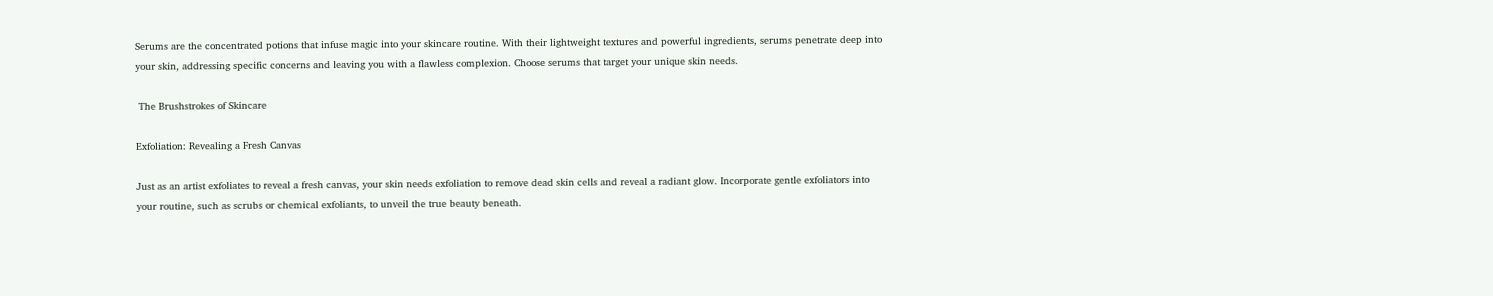Serums are the concentrated potions that infuse magic into your skincare routine. With their lightweight textures and powerful ingredients, serums penetrate deep into your skin, addressing specific concerns and leaving you with a flawless complexion. Choose serums that target your unique skin needs.

 The Brushstrokes of Skincare

Exfoliation: Revealing a Fresh Canvas

Just as an artist exfoliates to reveal a fresh canvas, your skin needs exfoliation to remove dead skin cells and reveal a radiant glow. Incorporate gentle exfoliators into your routine, such as scrubs or chemical exfoliants, to unveil the true beauty beneath.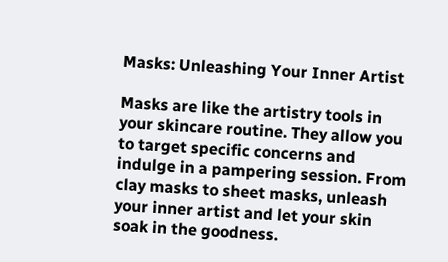Masks: Unleashing Your Inner Artist

Masks are like the artistry tools in your skincare routine. They allow you to target specific concerns and indulge in a pampering session. From clay masks to sheet masks, unleash your inner artist and let your skin soak in the goodness.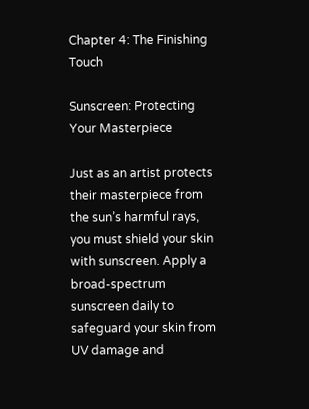Chapter 4: The Finishing Touch

Sunscreen: Protecting Your Masterpiece

Just as an artist protects their masterpiece from the sun’s harmful rays, you must shield your skin with sunscreen. Apply a broad-spectrum sunscreen daily to safeguard your skin from UV damage and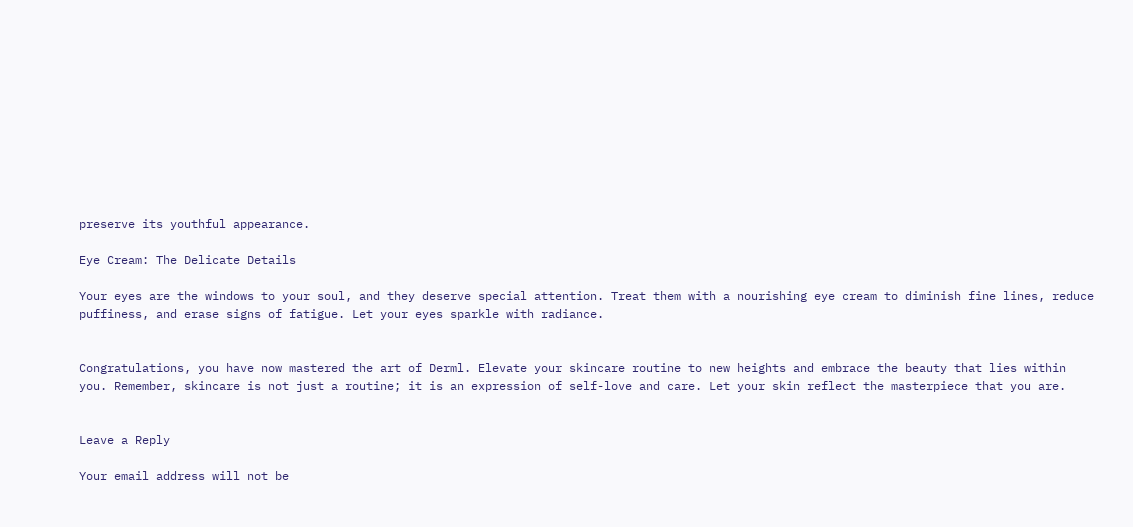preserve its youthful appearance.

Eye Cream: The Delicate Details

Your eyes are the windows to your soul, and they deserve special attention. Treat them with a nourishing eye cream to diminish fine lines, reduce puffiness, and erase signs of fatigue. Let your eyes sparkle with radiance.


Congratulations, you have now mastered the art of Derml. Elevate your skincare routine to new heights and embrace the beauty that lies within you. Remember, skincare is not just a routine; it is an expression of self-love and care. Let your skin reflect the masterpiece that you are.


Leave a Reply

Your email address will not be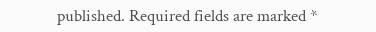published. Required fields are marked *